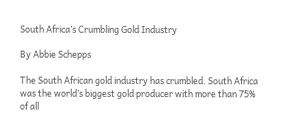South Africa’s Crumbling Gold Industry

By Abbie Schepps

The South African gold industry has crumbled. South Africa was the world’s biggest gold producer with more than 75% of all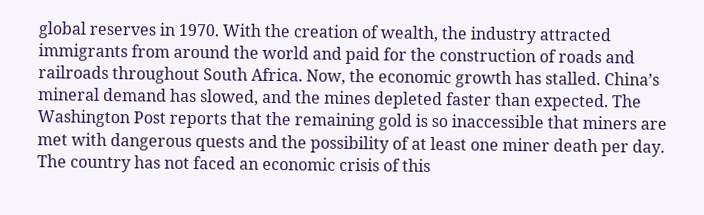global reserves in 1970. With the creation of wealth, the industry attracted immigrants from around the world and paid for the construction of roads and railroads throughout South Africa. Now, the economic growth has stalled. China’s mineral demand has slowed, and the mines depleted faster than expected. The Washington Post reports that the remaining gold is so inaccessible that miners are met with dangerous quests and the possibility of at least one miner death per day. The country has not faced an economic crisis of this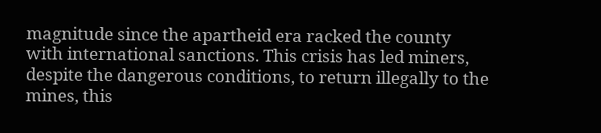magnitude since the apartheid era racked the county with international sanctions. This crisis has led miners, despite the dangerous conditions, to return illegally to the mines, this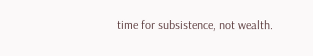time for subsistence, not wealth.